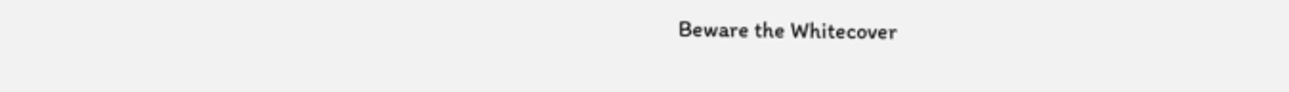Beware the Whitecover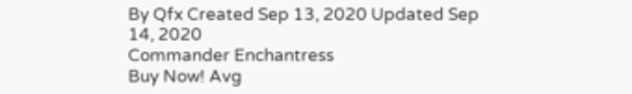By Qfx Created Sep 13, 2020 Updated Sep 14, 2020
Commander Enchantress
Buy Now! Avg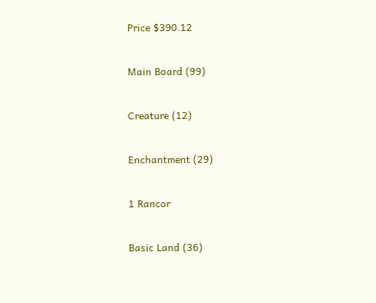Price $390.12

Main Board (99)

Creature (12)

Enchantment (29)

1 Rancor

Basic Land (36)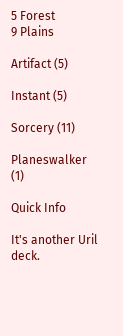5 Forest
9 Plains

Artifact (5)

Instant (5)

Sorcery (11)

Planeswalker (1)

Quick Info

It's another Uril deck.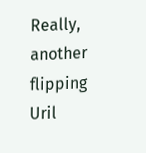Really, another flipping Uril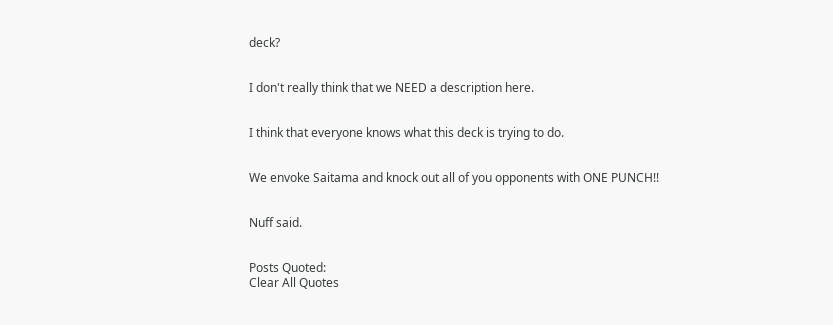deck?


I don't really think that we NEED a description here.


I think that everyone knows what this deck is trying to do.


We envoke Saitama and knock out all of you opponents with ONE PUNCH!!


Nuff said.


Posts Quoted:
Clear All Quotes